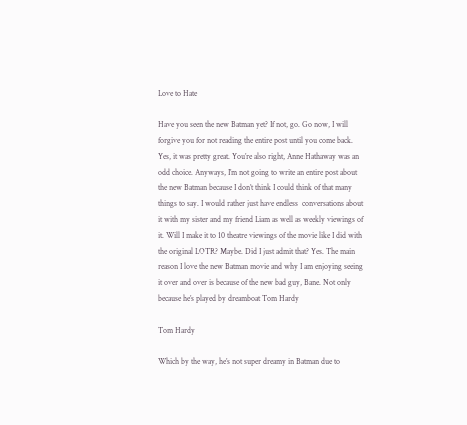Love to Hate

Have you seen the new Batman yet? If not, go. Go now, I will forgive you for not reading the entire post until you come back. Yes, it was pretty great. You’re also right, Anne Hathaway was an odd choice. Anyways, I’m not going to write an entire post about the new Batman because I don’t think I could think of that many things to say. I would rather just have endless  conversations about it with my sister and my friend Liam as well as weekly viewings of it. Will I make it to 10 theatre viewings of the movie like I did with the original LOTR? Maybe. Did I just admit that? Yes. The main reason I love the new Batman movie and why I am enjoying seeing it over and over is because of the new bad guy, Bane. Not only because he’s played by dreamboat Tom Hardy

Tom Hardy

Which by the way, he’s not super dreamy in Batman due to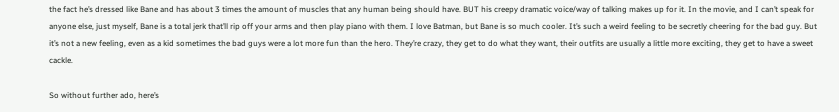the fact he’s dressed like Bane and has about 3 times the amount of muscles that any human being should have. BUT his creepy dramatic voice/way of talking makes up for it. In the movie, and I can’t speak for anyone else, just myself, Bane is a total jerk that’ll rip off your arms and then play piano with them. I love Batman, but Bane is so much cooler. It’s such a weird feeling to be secretly cheering for the bad guy. But it’s not a new feeling, even as a kid sometimes the bad guys were a lot more fun than the hero. They’re crazy, they get to do what they want, their outfits are usually a little more exciting, they get to have a sweet cackle.

So without further ado, here’s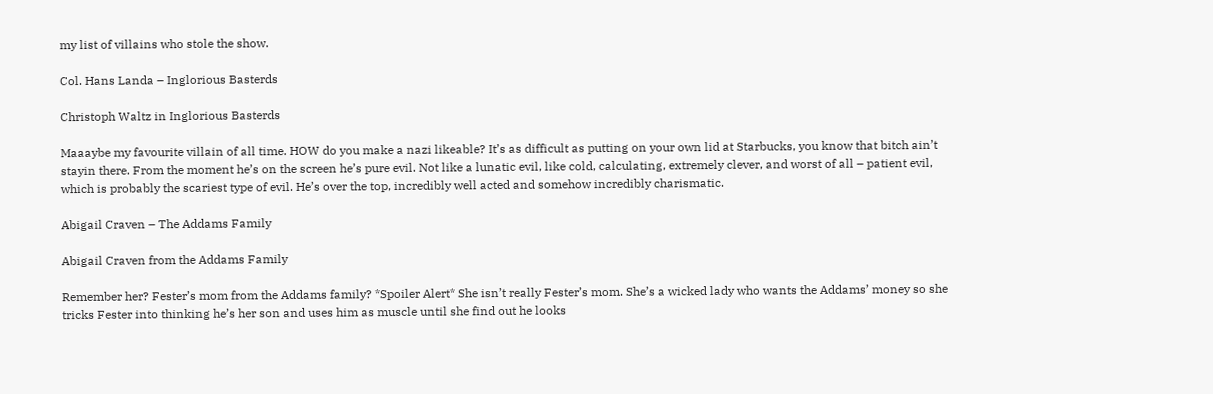my list of villains who stole the show.

Col. Hans Landa – Inglorious Basterds

Christoph Waltz in Inglorious Basterds

Maaaybe my favourite villain of all time. HOW do you make a nazi likeable? It’s as difficult as putting on your own lid at Starbucks, you know that bitch ain’t stayin there. From the moment he’s on the screen he’s pure evil. Not like a lunatic evil, like cold, calculating, extremely clever, and worst of all – patient evil, which is probably the scariest type of evil. He’s over the top, incredibly well acted and somehow incredibly charismatic.

Abigail Craven – The Addams Family

Abigail Craven from the Addams Family

Remember her? Fester’s mom from the Addams family? *Spoiler Alert* She isn’t really Fester’s mom. She’s a wicked lady who wants the Addams’ money so she tricks Fester into thinking he’s her son and uses him as muscle until she find out he looks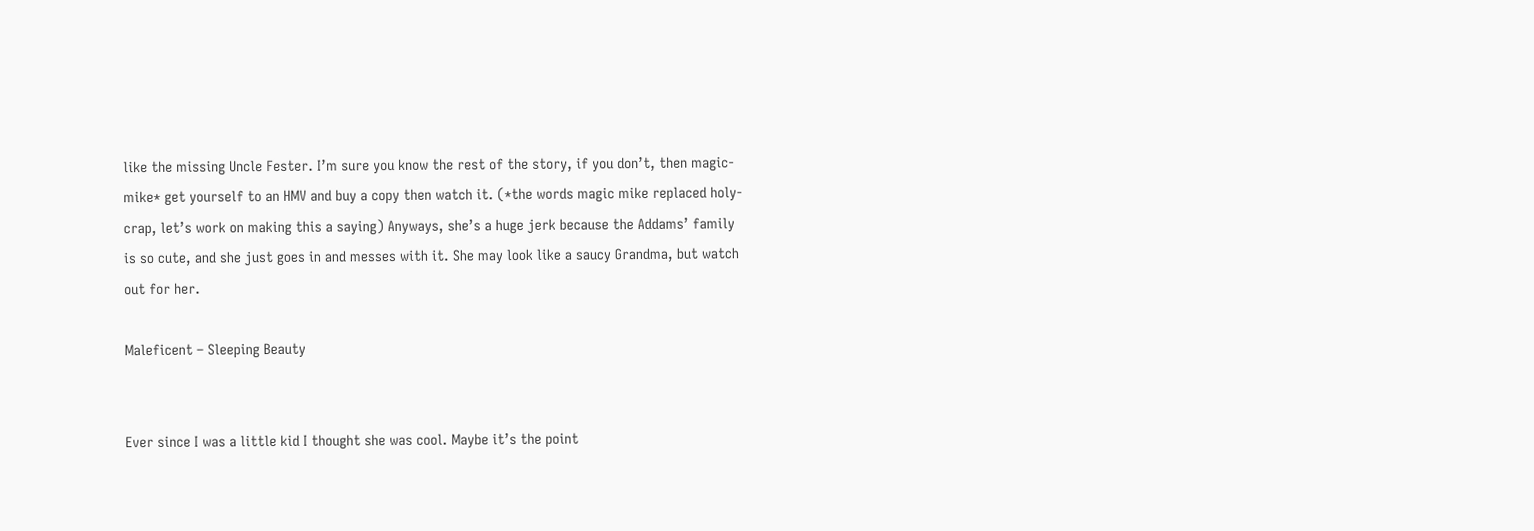like the missing Uncle Fester. I’m sure you know the rest of the story, if you don’t, then magic-mike* get yourself to an HMV and buy a copy then watch it. (*the words magic mike replaced holy-crap, let’s work on making this a saying) Anyways, she’s a huge jerk because the Addams’ family is so cute, and she just goes in and messes with it. She may look like a saucy Grandma, but watch out for her.

Maleficent – Sleeping Beauty


Ever since I was a little kid I thought she was cool. Maybe it’s the point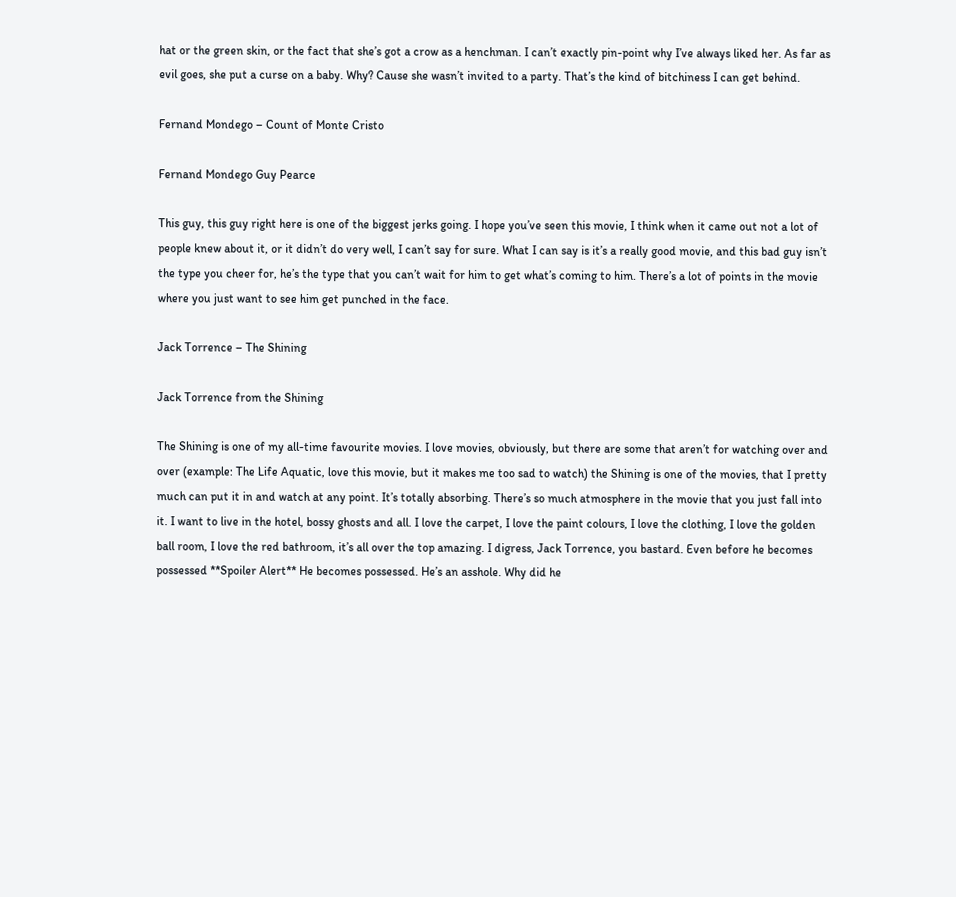hat or the green skin, or the fact that she’s got a crow as a henchman. I can’t exactly pin-point why I’ve always liked her. As far as evil goes, she put a curse on a baby. Why? Cause she wasn’t invited to a party. That’s the kind of bitchiness I can get behind.

Fernand Mondego – Count of Monte Cristo

Fernand Mondego Guy Pearce

This guy, this guy right here is one of the biggest jerks going. I hope you’ve seen this movie, I think when it came out not a lot of people knew about it, or it didn’t do very well, I can’t say for sure. What I can say is it’s a really good movie, and this bad guy isn’t the type you cheer for, he’s the type that you can’t wait for him to get what’s coming to him. There’s a lot of points in the movie where you just want to see him get punched in the face.

Jack Torrence – The Shining

Jack Torrence from the Shining

The Shining is one of my all-time favourite movies. I love movies, obviously, but there are some that aren’t for watching over and over (example: The Life Aquatic, love this movie, but it makes me too sad to watch) the Shining is one of the movies, that I pretty much can put it in and watch at any point. It’s totally absorbing. There’s so much atmosphere in the movie that you just fall into it. I want to live in the hotel, bossy ghosts and all. I love the carpet, I love the paint colours, I love the clothing, I love the golden ball room, I love the red bathroom, it’s all over the top amazing. I digress, Jack Torrence, you bastard. Even before he becomes possessed **Spoiler Alert** He becomes possessed. He’s an asshole. Why did he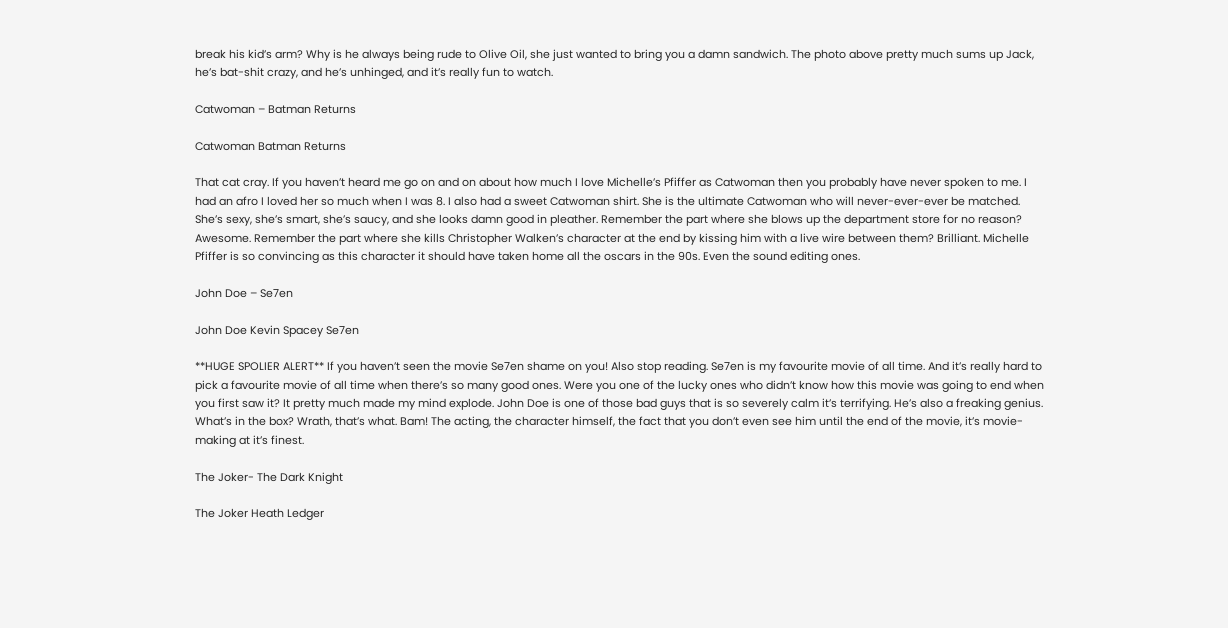break his kid’s arm? Why is he always being rude to Olive Oil, she just wanted to bring you a damn sandwich. The photo above pretty much sums up Jack, he’s bat-shit crazy, and he’s unhinged, and it’s really fun to watch.

Catwoman – Batman Returns

Catwoman Batman Returns

That cat cray. If you haven’t heard me go on and on about how much I love Michelle’s Pfiffer as Catwoman then you probably have never spoken to me. I had an afro I loved her so much when I was 8. I also had a sweet Catwoman shirt. She is the ultimate Catwoman who will never-ever-ever be matched. She’s sexy, she’s smart, she’s saucy, and she looks damn good in pleather. Remember the part where she blows up the department store for no reason? Awesome. Remember the part where she kills Christopher Walken’s character at the end by kissing him with a live wire between them? Brilliant. Michelle Pfiffer is so convincing as this character it should have taken home all the oscars in the 90s. Even the sound editing ones.

John Doe – Se7en

John Doe Kevin Spacey Se7en

**HUGE SPOLIER ALERT** If you haven’t seen the movie Se7en shame on you! Also stop reading. Se7en is my favourite movie of all time. And it’s really hard to pick a favourite movie of all time when there’s so many good ones. Were you one of the lucky ones who didn’t know how this movie was going to end when you first saw it? It pretty much made my mind explode. John Doe is one of those bad guys that is so severely calm it’s terrifying. He’s also a freaking genius. What’s in the box? Wrath, that’s what. Bam! The acting, the character himself, the fact that you don’t even see him until the end of the movie, it’s movie-making at it’s finest.

The Joker- The Dark Knight

The Joker Heath Ledger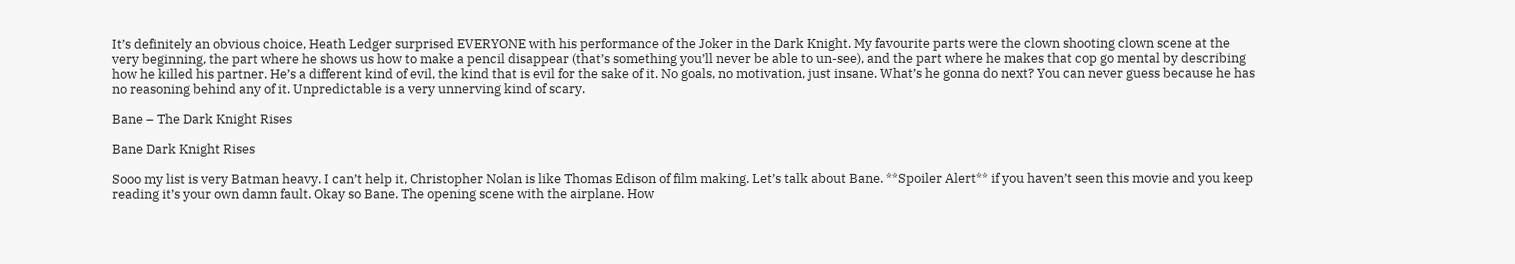It’s definitely an obvious choice, Heath Ledger surprised EVERYONE with his performance of the Joker in the Dark Knight. My favourite parts were the clown shooting clown scene at the very beginning, the part where he shows us how to make a pencil disappear (that’s something you’ll never be able to un-see), and the part where he makes that cop go mental by describing how he killed his partner. He’s a different kind of evil, the kind that is evil for the sake of it. No goals, no motivation, just insane. What’s he gonna do next? You can never guess because he has no reasoning behind any of it. Unpredictable is a very unnerving kind of scary.

Bane – The Dark Knight Rises

Bane Dark Knight Rises

Sooo my list is very Batman heavy. I can’t help it, Christopher Nolan is like Thomas Edison of film making. Let’s talk about Bane. **Spoiler Alert** if you haven’t seen this movie and you keep reading it’s your own damn fault. Okay so Bane. The opening scene with the airplane. How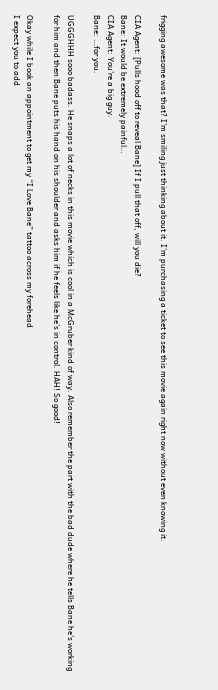frigging awesome was that? I’m smiling just thinking about it. I’m purchasing a ticket to see this movie again right now without even knowing it.

CIA Agent: [Pulls hood off to reveal Bane] If I pull that off, will you die?
Bane: It would be extremely painful…
CIA Agent: You’re a big guy.
Bane: …for you.

UGGGHHH sooo badass. He snaps a lot of necks in this movie which is cool in a McGruber kind of way. Also remember the part with the bad dude where he tells Bane he’s working for him and then Bane puts his hand on his shoulder and asks him if he feels like he’s in control. HAH! So good!

Okay while I book an appointment to get my “I Love Bane” tattoo across my forehead
I expect you to add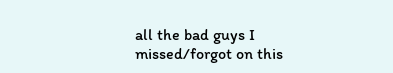all the bad guys I missed/forgot on this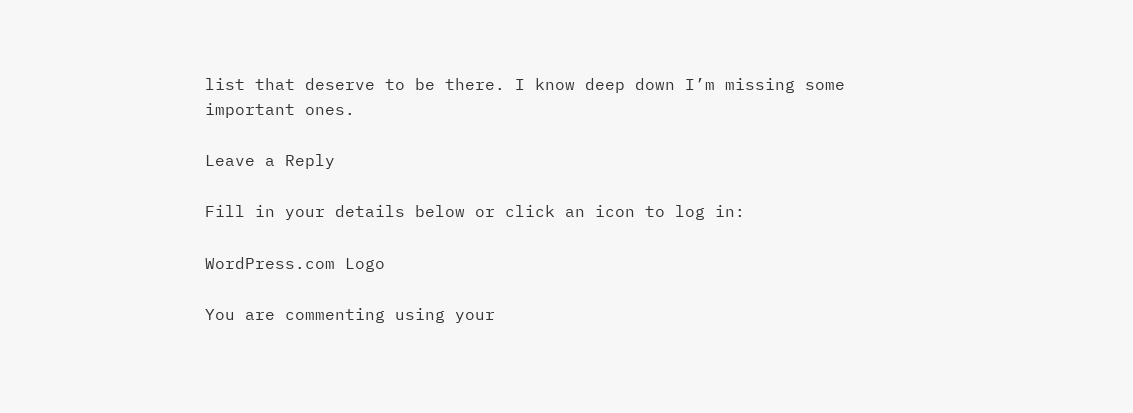list that deserve to be there. I know deep down I’m missing some important ones.

Leave a Reply

Fill in your details below or click an icon to log in:

WordPress.com Logo

You are commenting using your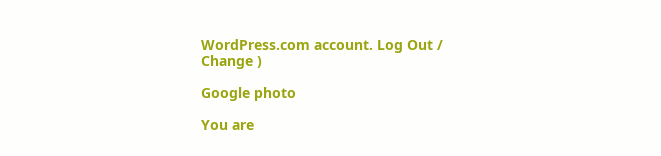WordPress.com account. Log Out /  Change )

Google photo

You are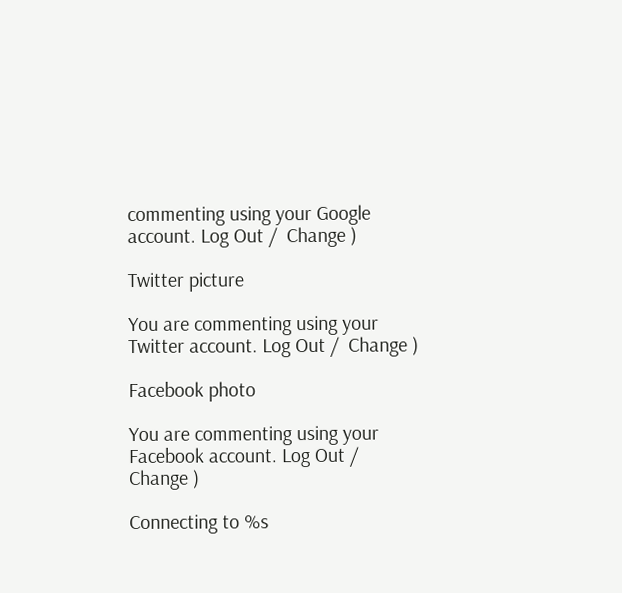commenting using your Google account. Log Out /  Change )

Twitter picture

You are commenting using your Twitter account. Log Out /  Change )

Facebook photo

You are commenting using your Facebook account. Log Out /  Change )

Connecting to %s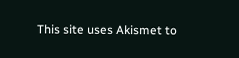This site uses Akismet to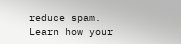reduce spam. Learn how your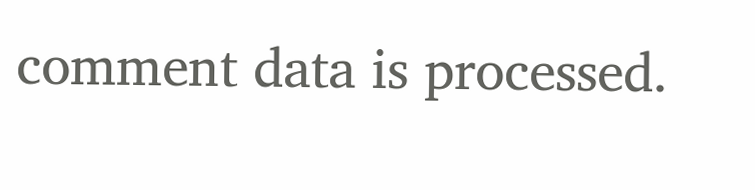comment data is processed.